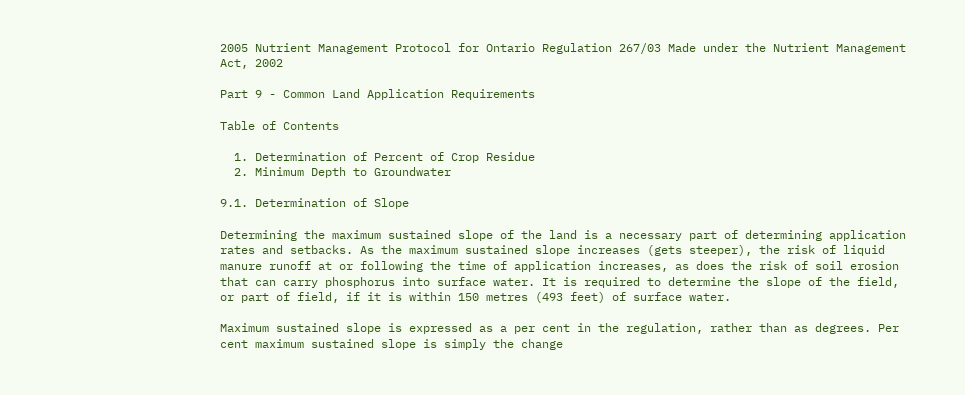2005 Nutrient Management Protocol for Ontario Regulation 267/03 Made under the Nutrient Management Act, 2002

Part 9 - Common Land Application Requirements

Table of Contents

  1. Determination of Percent of Crop Residue
  2. Minimum Depth to Groundwater

9.1. Determination of Slope

Determining the maximum sustained slope of the land is a necessary part of determining application rates and setbacks. As the maximum sustained slope increases (gets steeper), the risk of liquid manure runoff at or following the time of application increases, as does the risk of soil erosion that can carry phosphorus into surface water. It is required to determine the slope of the field, or part of field, if it is within 150 metres (493 feet) of surface water.

Maximum sustained slope is expressed as a per cent in the regulation, rather than as degrees. Per cent maximum sustained slope is simply the change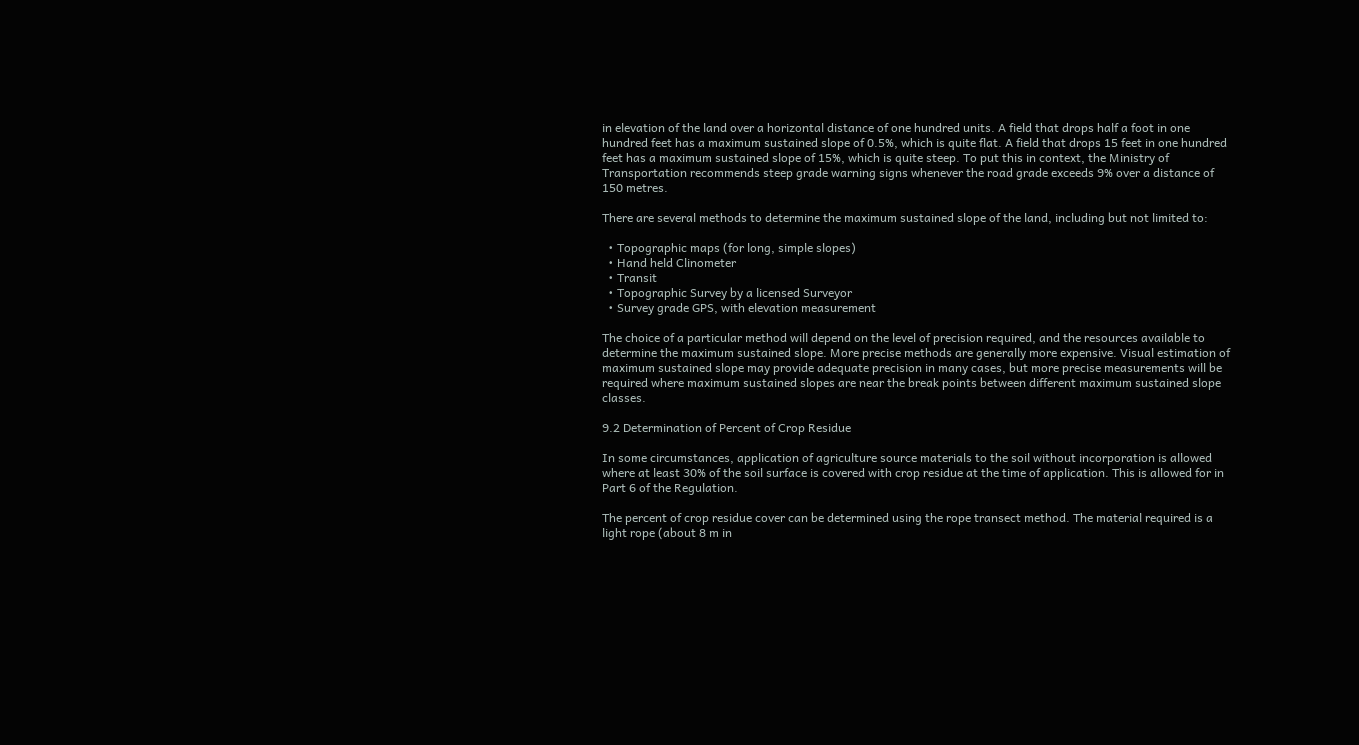in elevation of the land over a horizontal distance of one hundred units. A field that drops half a foot in one hundred feet has a maximum sustained slope of 0.5%, which is quite flat. A field that drops 15 feet in one hundred feet has a maximum sustained slope of 15%, which is quite steep. To put this in context, the Ministry of Transportation recommends steep grade warning signs whenever the road grade exceeds 9% over a distance of 150 metres.

There are several methods to determine the maximum sustained slope of the land, including but not limited to:

  • Topographic maps (for long, simple slopes)
  • Hand held Clinometer
  • Transit
  • Topographic Survey by a licensed Surveyor
  • Survey grade GPS, with elevation measurement

The choice of a particular method will depend on the level of precision required, and the resources available to determine the maximum sustained slope. More precise methods are generally more expensive. Visual estimation of maximum sustained slope may provide adequate precision in many cases, but more precise measurements will be required where maximum sustained slopes are near the break points between different maximum sustained slope classes.

9.2 Determination of Percent of Crop Residue

In some circumstances, application of agriculture source materials to the soil without incorporation is allowed where at least 30% of the soil surface is covered with crop residue at the time of application. This is allowed for in Part 6 of the Regulation.

The percent of crop residue cover can be determined using the rope transect method. The material required is a light rope (about 8 m in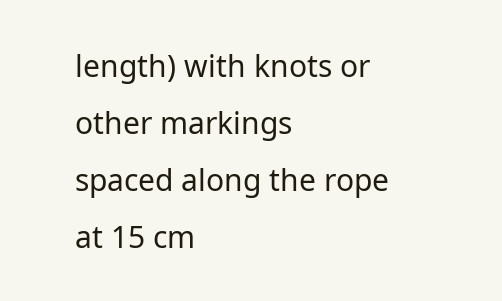length) with knots or other markings spaced along the rope at 15 cm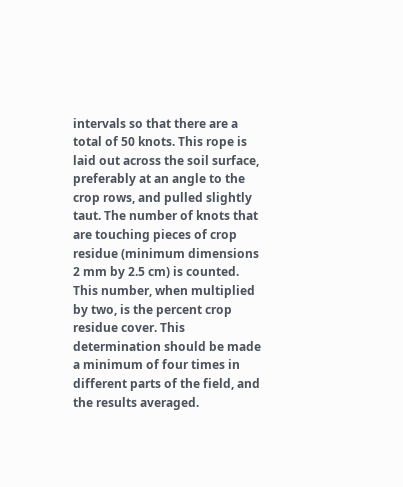intervals so that there are a total of 50 knots. This rope is laid out across the soil surface, preferably at an angle to the crop rows, and pulled slightly taut. The number of knots that are touching pieces of crop residue (minimum dimensions 2 mm by 2.5 cm) is counted. This number, when multiplied by two, is the percent crop residue cover. This determination should be made a minimum of four times in different parts of the field, and the results averaged.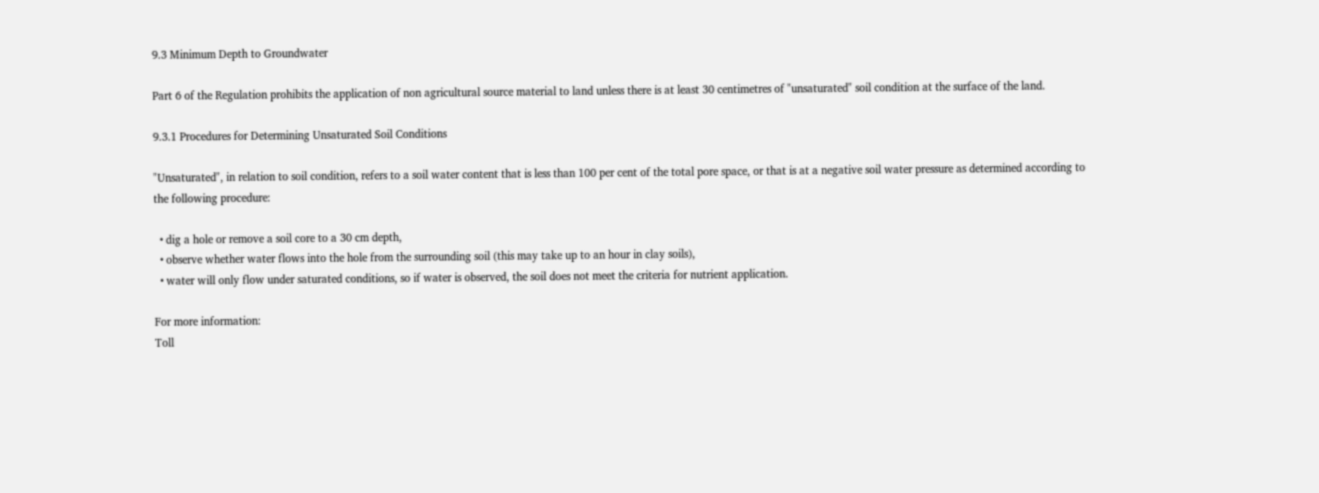9.3 Minimum Depth to Groundwater

Part 6 of the Regulation prohibits the application of non agricultural source material to land unless there is at least 30 centimetres of "unsaturated" soil condition at the surface of the land.

9.3.1 Procedures for Determining Unsaturated Soil Conditions

"Unsaturated", in relation to soil condition, refers to a soil water content that is less than 100 per cent of the total pore space, or that is at a negative soil water pressure as determined according to the following procedure:

  • dig a hole or remove a soil core to a 30 cm depth,
  • observe whether water flows into the hole from the surrounding soil (this may take up to an hour in clay soils),
  • water will only flow under saturated conditions, so if water is observed, the soil does not meet the criteria for nutrient application.

For more information:
Toll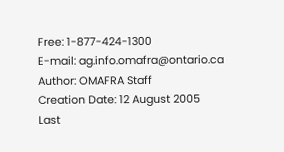Free: 1-877-424-1300
E-mail: ag.info.omafra@ontario.ca
Author: OMAFRA Staff
Creation Date: 12 August 2005
Last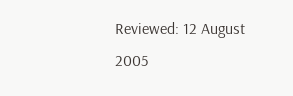Reviewed: 12 August 2005